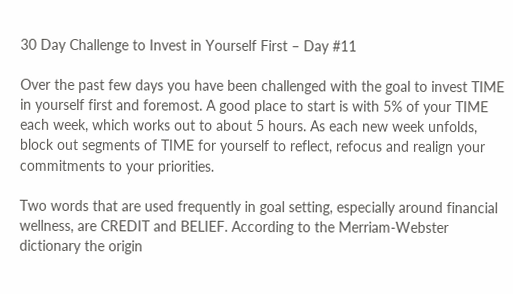30 Day Challenge to Invest in Yourself First – Day #11

Over the past few days you have been challenged with the goal to invest TIME in yourself first and foremost. A good place to start is with 5% of your TIME each week, which works out to about 5 hours. As each new week unfolds, block out segments of TIME for yourself to reflect, refocus and realign your commitments to your priorities.

Two words that are used frequently in goal setting, especially around financial wellness, are CREDIT and BELIEF. According to the Merriam-Webster dictionary the origin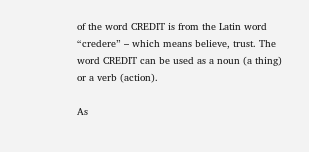of the word CREDIT is from the Latin word “credere” – which means believe, trust. The word CREDIT can be used as a noun (a thing) or a verb (action).

As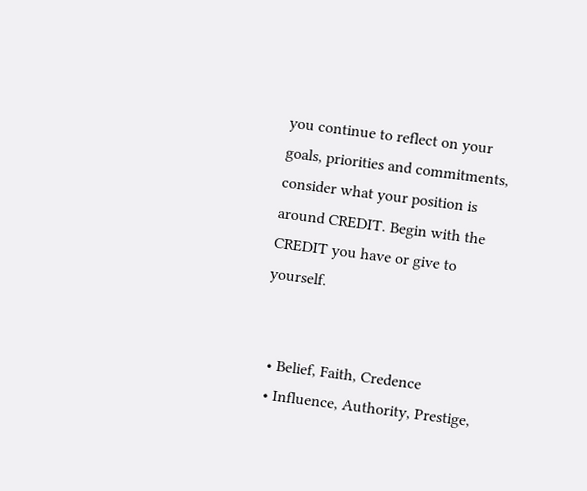you continue to reflect on your goals, priorities and commitments, consider what your position is around CREDIT. Begin with the CREDIT you have or give to yourself.


  • Belief, Faith, Credence
  • Influence, Authority, Prestige,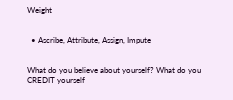Weight


  • Ascribe, Attribute, Assign, Impute


What do you believe about yourself? What do you CREDIT yourself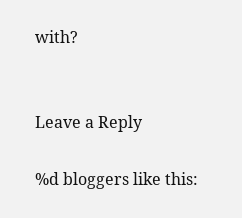with?


Leave a Reply

%d bloggers like this: